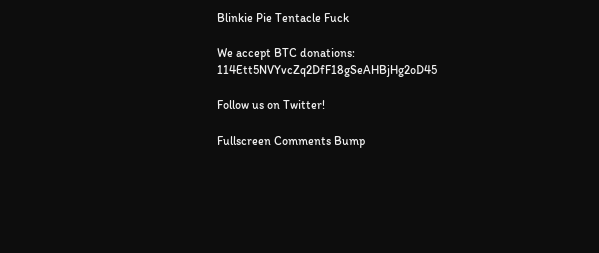Blinkie Pie Tentacle Fuck

We accept BTC donations: 114Ett5NVYvcZq2DfF18gSeAHBjHg2oD45

Follow us on Twitter!

Fullscreen Comments Bump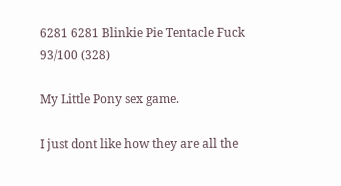6281 6281 Blinkie Pie Tentacle Fuck 93/100 (328)

My Little Pony sex game.

I just dont like how they are all the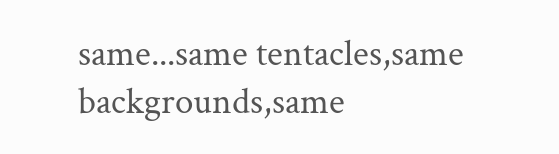same...same tentacles,same backgrounds,same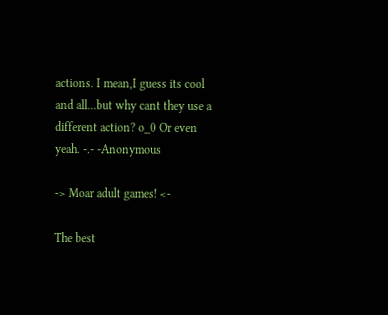actions. I mean,I guess its cool and all...but why cant they use a different action? o_0 Or even yeah. -.- -Anonymous

-> Moar adult games! <-

The best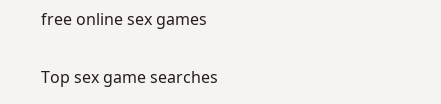free online sex games

Top sex game searches